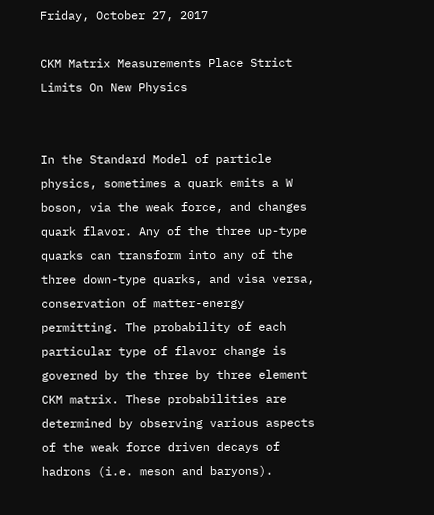Friday, October 27, 2017

CKM Matrix Measurements Place Strict Limits On New Physics


In the Standard Model of particle physics, sometimes a quark emits a W boson, via the weak force, and changes quark flavor. Any of the three up-type quarks can transform into any of the three down-type quarks, and visa versa, conservation of matter-energy permitting. The probability of each particular type of flavor change is governed by the three by three element CKM matrix. These probabilities are determined by observing various aspects of the weak force driven decays of hadrons (i.e. meson and baryons).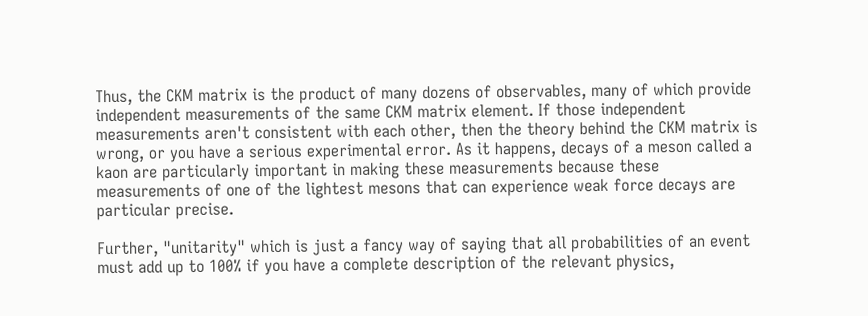Thus, the CKM matrix is the product of many dozens of observables, many of which provide independent measurements of the same CKM matrix element. If those independent measurements aren't consistent with each other, then the theory behind the CKM matrix is wrong, or you have a serious experimental error. As it happens, decays of a meson called a kaon are particularly important in making these measurements because these measurements of one of the lightest mesons that can experience weak force decays are particular precise.

Further, "unitarity" which is just a fancy way of saying that all probabilities of an event must add up to 100% if you have a complete description of the relevant physics,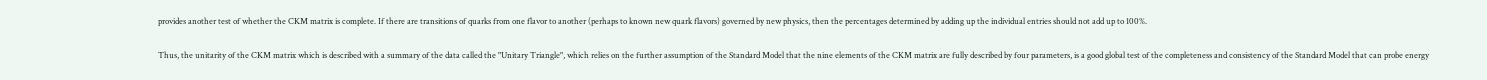provides another test of whether the CKM matrix is complete. If there are transitions of quarks from one flavor to another (perhaps to known new quark flavors) governed by new physics, then the percentages determined by adding up the individual entries should not add up to 100%.

Thus, the unitarity of the CKM matrix which is described with a summary of the data called the "Unitary Triangle", which relies on the further assumption of the Standard Model that the nine elements of the CKM matrix are fully described by four parameters, is a good global test of the completeness and consistency of the Standard Model that can probe energy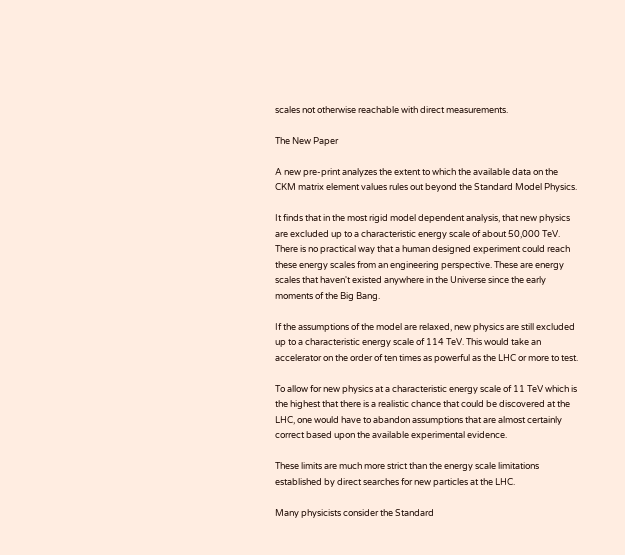scales not otherwise reachable with direct measurements.

The New Paper

A new pre-print analyzes the extent to which the available data on the CKM matrix element values rules out beyond the Standard Model Physics.

It finds that in the most rigid model dependent analysis, that new physics are excluded up to a characteristic energy scale of about 50,000 TeV. There is no practical way that a human designed experiment could reach these energy scales from an engineering perspective. These are energy scales that haven't existed anywhere in the Universe since the early moments of the Big Bang.

If the assumptions of the model are relaxed, new physics are still excluded up to a characteristic energy scale of 114 TeV. This would take an accelerator on the order of ten times as powerful as the LHC or more to test.

To allow for new physics at a characteristic energy scale of 11 TeV which is the highest that there is a realistic chance that could be discovered at the LHC, one would have to abandon assumptions that are almost certainly correct based upon the available experimental evidence.

These limits are much more strict than the energy scale limitations established by direct searches for new particles at the LHC.

Many physicists consider the Standard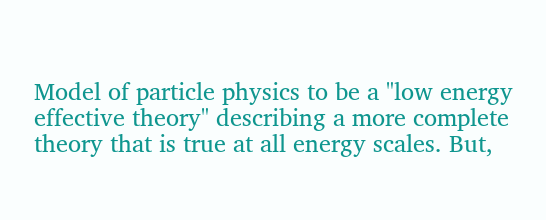Model of particle physics to be a "low energy effective theory" describing a more complete theory that is true at all energy scales. But,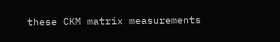these CKM matrix measurements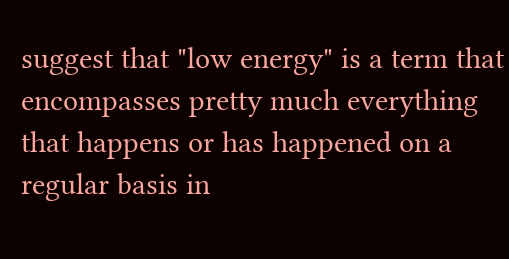suggest that "low energy" is a term that encompasses pretty much everything that happens or has happened on a regular basis in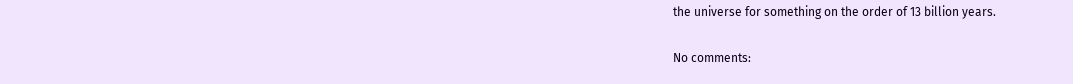the universe for something on the order of 13 billion years.

No comments: